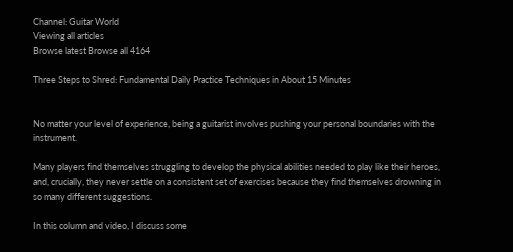Channel: Guitar World
Viewing all articles
Browse latest Browse all 4164

Three Steps to Shred: Fundamental Daily Practice Techniques in About 15 Minutes


No matter your level of experience, being a guitarist involves pushing your personal boundaries with the instrument.

Many players find themselves struggling to develop the physical abilities needed to play like their heroes, and, crucially, they never settle on a consistent set of exercises because they find themselves drowning in so many different suggestions.

In this column and video, I discuss some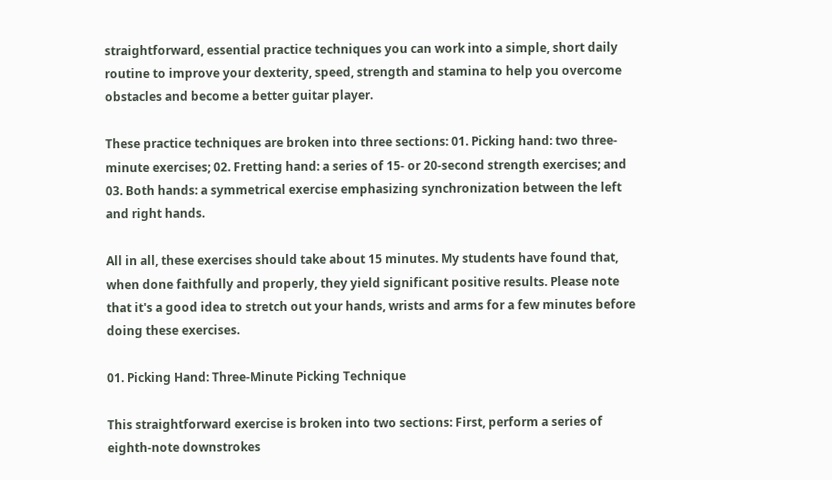straightforward, essential practice techniques you can work into a simple, short daily routine to improve your dexterity, speed, strength and stamina to help you overcome obstacles and become a better guitar player.

These practice techniques are broken into three sections: 01. Picking hand: two three-minute exercises; 02. Fretting hand: a series of 15- or 20-second strength exercises; and 03. Both hands: a symmetrical exercise emphasizing synchronization between the left and right hands.

All in all, these exercises should take about 15 minutes. My students have found that, when done faithfully and properly, they yield significant positive results. Please note that it's a good idea to stretch out your hands, wrists and arms for a few minutes before doing these exercises.

01. Picking Hand: Three-Minute Picking Technique

This straightforward exercise is broken into two sections: First, perform a series of eighth-note downstrokes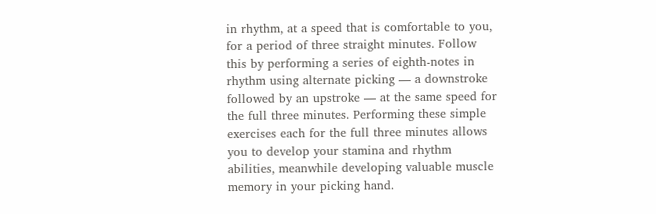in rhythm, at a speed that is comfortable to you, for a period of three straight minutes. Follow this by performing a series of eighth-notes in rhythm using alternate picking — a downstroke followed by an upstroke — at the same speed for the full three minutes. Performing these simple exercises each for the full three minutes allows you to develop your stamina and rhythm abilities, meanwhile developing valuable muscle memory in your picking hand.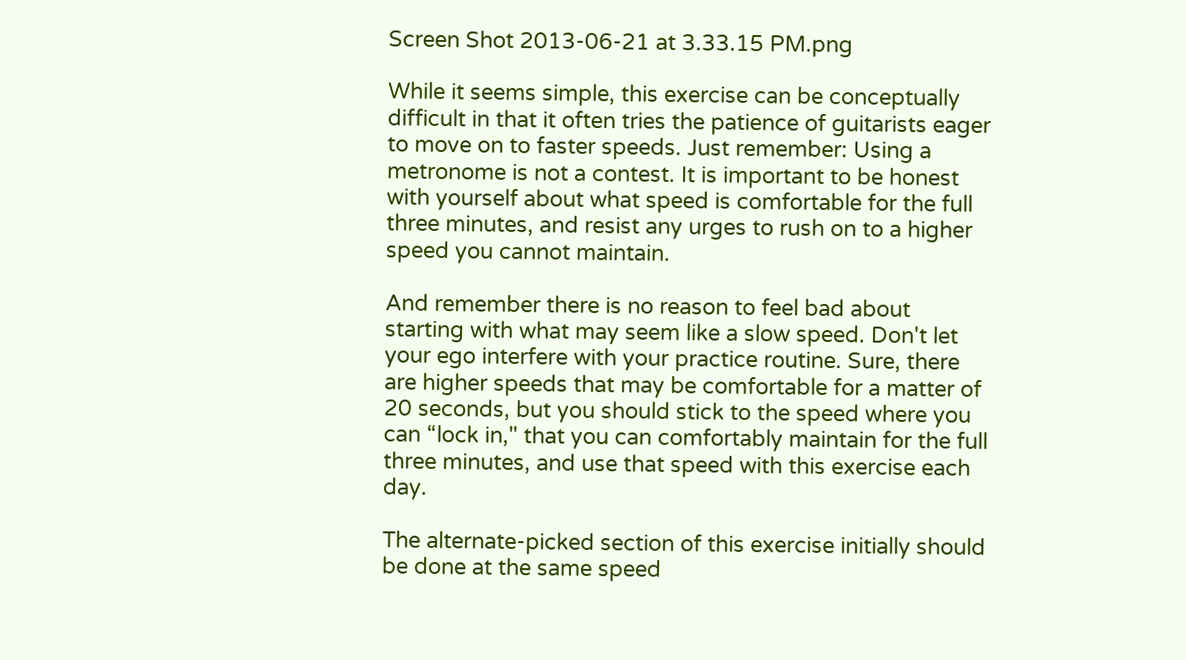Screen Shot 2013-06-21 at 3.33.15 PM.png

While it seems simple, this exercise can be conceptually difficult in that it often tries the patience of guitarists eager to move on to faster speeds. Just remember: Using a metronome is not a contest. It is important to be honest with yourself about what speed is comfortable for the full three minutes, and resist any urges to rush on to a higher speed you cannot maintain.

And remember there is no reason to feel bad about starting with what may seem like a slow speed. Don't let your ego interfere with your practice routine. Sure, there are higher speeds that may be comfortable for a matter of 20 seconds, but you should stick to the speed where you can “lock in," that you can comfortably maintain for the full three minutes, and use that speed with this exercise each day.

The alternate-picked section of this exercise initially should be done at the same speed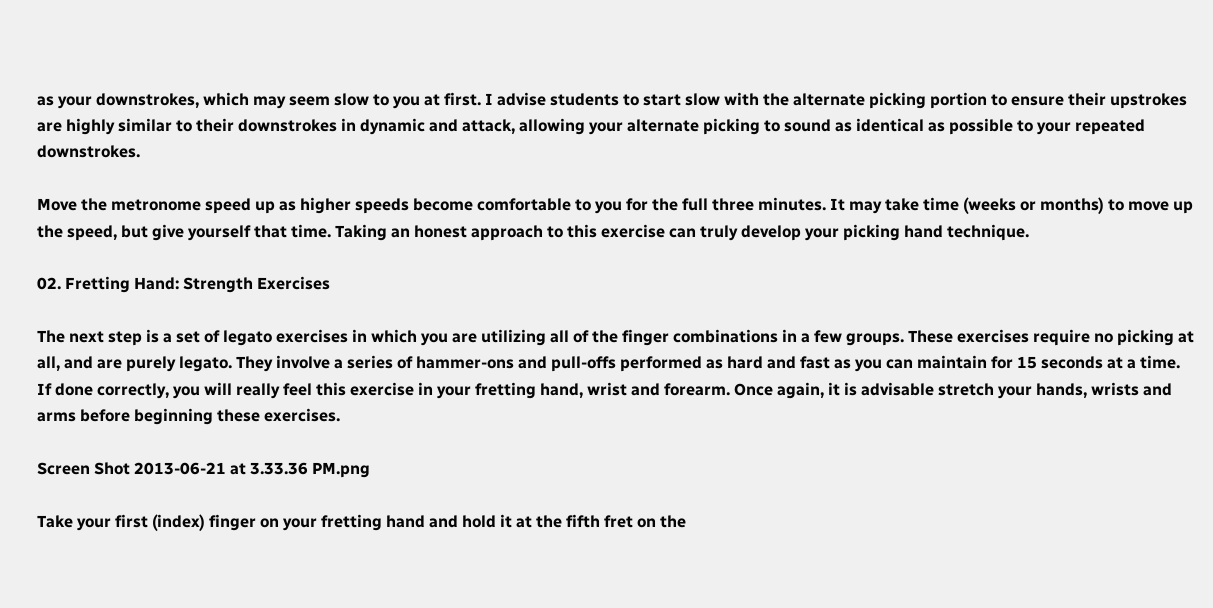as your downstrokes, which may seem slow to you at first. I advise students to start slow with the alternate picking portion to ensure their upstrokes are highly similar to their downstrokes in dynamic and attack, allowing your alternate picking to sound as identical as possible to your repeated downstrokes.

Move the metronome speed up as higher speeds become comfortable to you for the full three minutes. It may take time (weeks or months) to move up the speed, but give yourself that time. Taking an honest approach to this exercise can truly develop your picking hand technique.

02. Fretting Hand: Strength Exercises

The next step is a set of legato exercises in which you are utilizing all of the finger combinations in a few groups. These exercises require no picking at all, and are purely legato. They involve a series of hammer-ons and pull-offs performed as hard and fast as you can maintain for 15 seconds at a time. If done correctly, you will really feel this exercise in your fretting hand, wrist and forearm. Once again, it is advisable stretch your hands, wrists and arms before beginning these exercises.

Screen Shot 2013-06-21 at 3.33.36 PM.png

Take your first (index) finger on your fretting hand and hold it at the fifth fret on the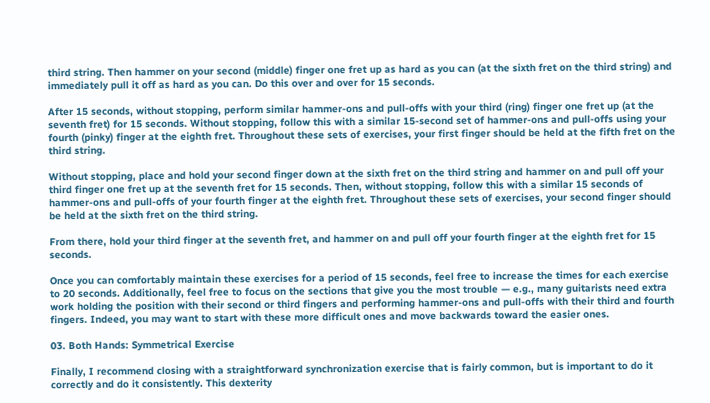third string. Then hammer on your second (middle) finger one fret up as hard as you can (at the sixth fret on the third string) and immediately pull it off as hard as you can. Do this over and over for 15 seconds.

After 15 seconds, without stopping, perform similar hammer-ons and pull-offs with your third (ring) finger one fret up (at the seventh fret) for 15 seconds. Without stopping, follow this with a similar 15-second set of hammer-ons and pull-offs using your fourth (pinky) finger at the eighth fret. Throughout these sets of exercises, your first finger should be held at the fifth fret on the third string.

Without stopping, place and hold your second finger down at the sixth fret on the third string and hammer on and pull off your third finger one fret up at the seventh fret for 15 seconds. Then, without stopping, follow this with a similar 15 seconds of hammer-ons and pull-offs of your fourth finger at the eighth fret. Throughout these sets of exercises, your second finger should be held at the sixth fret on the third string.

From there, hold your third finger at the seventh fret, and hammer on and pull off your fourth finger at the eighth fret for 15 seconds.

Once you can comfortably maintain these exercises for a period of 15 seconds, feel free to increase the times for each exercise to 20 seconds. Additionally, feel free to focus on the sections that give you the most trouble — e.g., many guitarists need extra work holding the position with their second or third fingers and performing hammer-ons and pull-offs with their third and fourth fingers. Indeed, you may want to start with these more difficult ones and move backwards toward the easier ones.

03. Both Hands: Symmetrical Exercise

Finally, I recommend closing with a straightforward synchronization exercise that is fairly common, but is important to do it correctly and do it consistently. This dexterity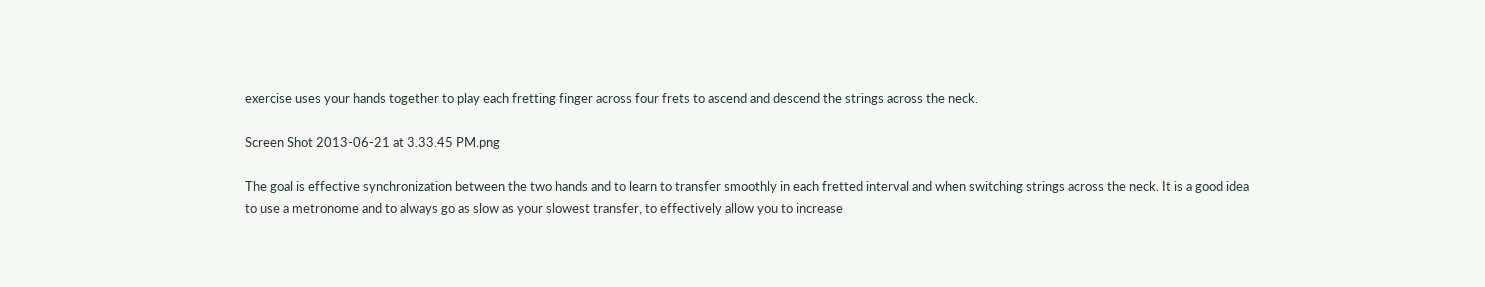exercise uses your hands together to play each fretting finger across four frets to ascend and descend the strings across the neck.

Screen Shot 2013-06-21 at 3.33.45 PM.png

The goal is effective synchronization between the two hands and to learn to transfer smoothly in each fretted interval and when switching strings across the neck. It is a good idea to use a metronome and to always go as slow as your slowest transfer, to effectively allow you to increase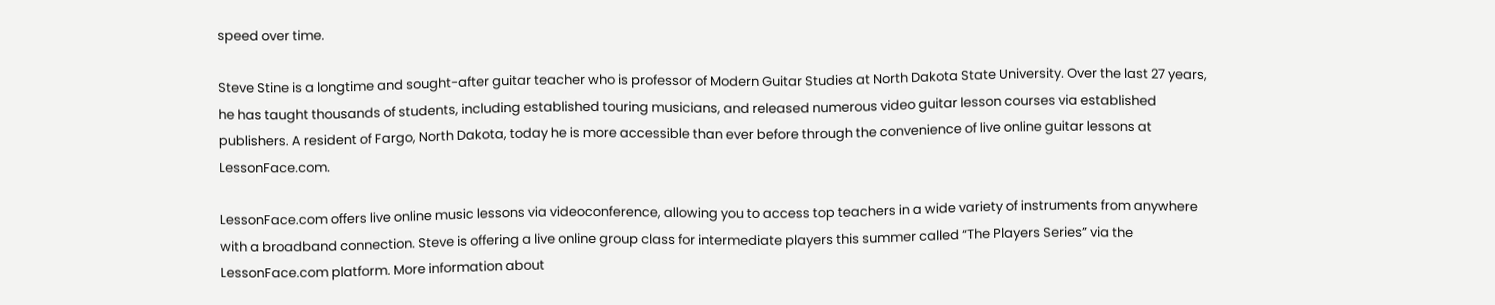speed over time.

Steve Stine is a longtime and sought-after guitar teacher who is professor of Modern Guitar Studies at North Dakota State University. Over the last 27 years, he has taught thousands of students, including established touring musicians, and released numerous video guitar lesson courses via established publishers. A resident of Fargo, North Dakota, today he is more accessible than ever before through the convenience of live online guitar lessons at LessonFace.com.

LessonFace.com offers live online music lessons via videoconference, allowing you to access top teachers in a wide variety of instruments from anywhere with a broadband connection. Steve is offering a live online group class for intermediate players this summer called “The Players Series” via the LessonFace.com platform. More information about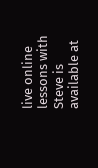live online lessons with Steve is available at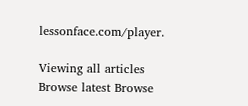lessonface.com/player.

Viewing all articles
Browse latest Browse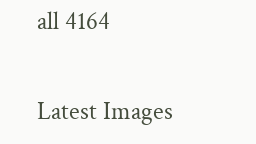all 4164

Latest Images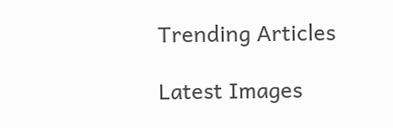Trending Articles

Latest Images